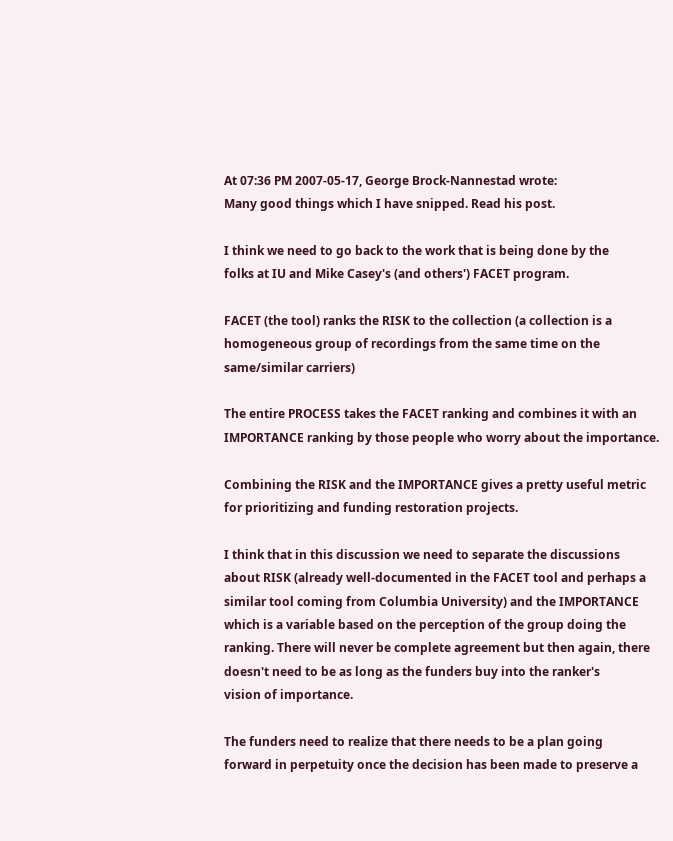At 07:36 PM 2007-05-17, George Brock-Nannestad wrote:
Many good things which I have snipped. Read his post.

I think we need to go back to the work that is being done by the
folks at IU and Mike Casey's (and others') FACET program.

FACET (the tool) ranks the RISK to the collection (a collection is a
homogeneous group of recordings from the same time on the
same/similar carriers)

The entire PROCESS takes the FACET ranking and combines it with an
IMPORTANCE ranking by those people who worry about the importance.

Combining the RISK and the IMPORTANCE gives a pretty useful metric
for prioritizing and funding restoration projects.

I think that in this discussion we need to separate the discussions
about RISK (already well-documented in the FACET tool and perhaps a
similar tool coming from Columbia University) and the IMPORTANCE
which is a variable based on the perception of the group doing the
ranking. There will never be complete agreement but then again, there
doesn't need to be as long as the funders buy into the ranker's
vision of importance.

The funders need to realize that there needs to be a plan going
forward in perpetuity once the decision has been made to preserve a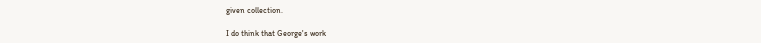given collection.

I do think that George's work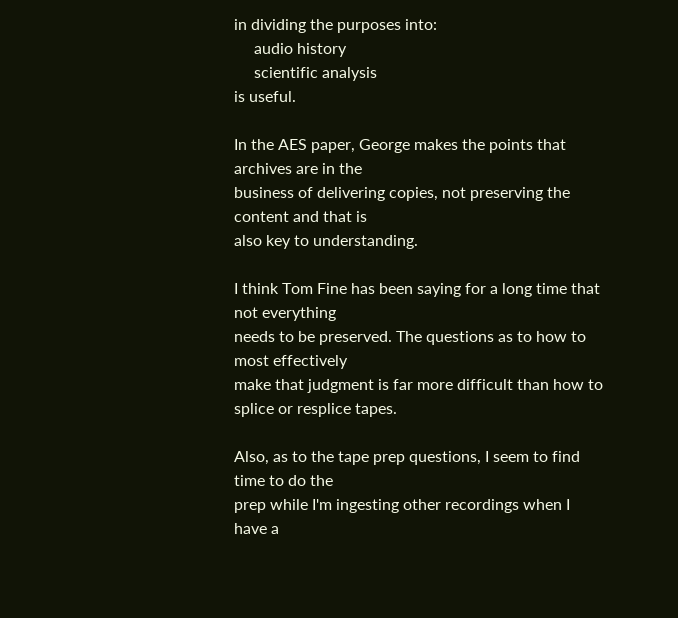in dividing the purposes into:
     audio history
     scientific analysis
is useful.

In the AES paper, George makes the points that archives are in the
business of delivering copies, not preserving the content and that is
also key to understanding.

I think Tom Fine has been saying for a long time that not everything
needs to be preserved. The questions as to how to most effectively
make that judgment is far more difficult than how to splice or resplice tapes.

Also, as to the tape prep questions, I seem to find time to do the
prep while I'm ingesting other recordings when I have a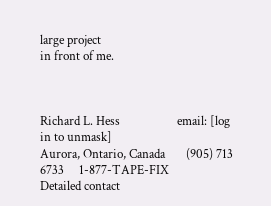large project
in front of me.



Richard L. Hess                   email: [log in to unmask]
Aurora, Ontario, Canada       (905) 713 6733     1-877-TAPE-FIX
Detailed contact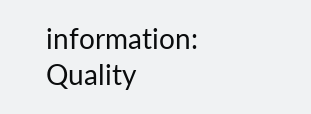information:
Quality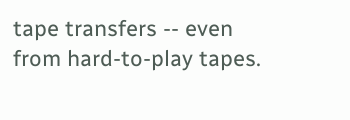tape transfers -- even from hard-to-play tapes.